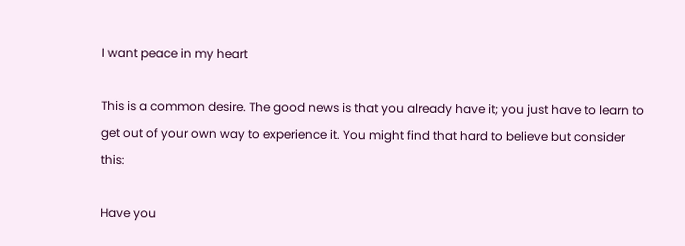I want peace in my heart

This is a common desire. The good news is that you already have it; you just have to learn to get out of your own way to experience it. You might find that hard to believe but consider this:

Have you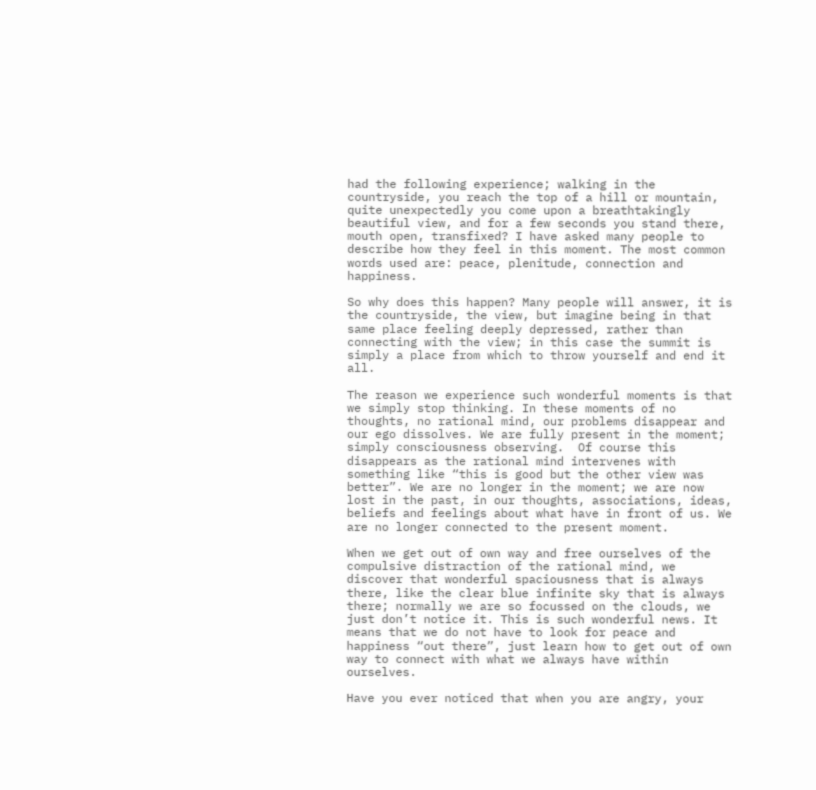had the following experience; walking in the countryside, you reach the top of a hill or mountain, quite unexpectedly you come upon a breathtakingly beautiful view, and for a few seconds you stand there, mouth open, transfixed? I have asked many people to describe how they feel in this moment. The most common words used are: peace, plenitude, connection and happiness.

So why does this happen? Many people will answer, it is the countryside, the view, but imagine being in that same place feeling deeply depressed, rather than connecting with the view; in this case the summit is simply a place from which to throw yourself and end it all.

The reason we experience such wonderful moments is that we simply stop thinking. In these moments of no thoughts, no rational mind, our problems disappear and our ego dissolves. We are fully present in the moment; simply consciousness observing.  Of course this disappears as the rational mind intervenes with something like “this is good but the other view was better”. We are no longer in the moment; we are now lost in the past, in our thoughts, associations, ideas, beliefs and feelings about what have in front of us. We are no longer connected to the present moment.

When we get out of own way and free ourselves of the compulsive distraction of the rational mind, we discover that wonderful spaciousness that is always there, like the clear blue infinite sky that is always there; normally we are so focussed on the clouds, we just don’t notice it. This is such wonderful news. It means that we do not have to look for peace and happiness “out there”, just learn how to get out of own way to connect with what we always have within ourselves.

Have you ever noticed that when you are angry, your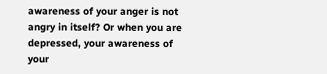awareness of your anger is not angry in itself? Or when you are depressed, your awareness of your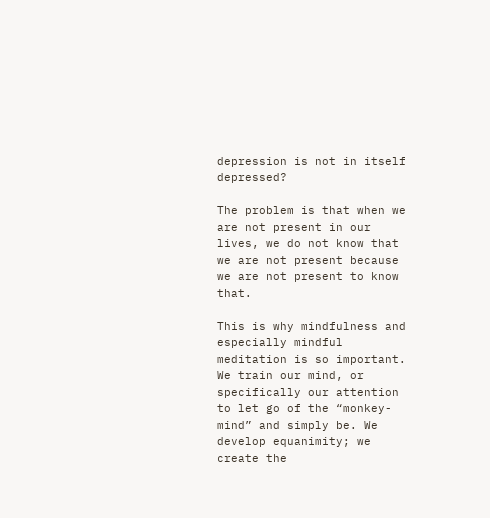depression is not in itself depressed?

The problem is that when we are not present in our lives, we do not know that we are not present because we are not present to know that.

This is why mindfulness and especially mindful meditation is so important. We train our mind, or specifically our attention to let go of the “monkey-mind” and simply be. We develop equanimity; we create the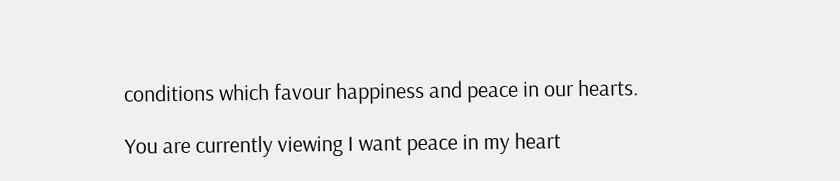conditions which favour happiness and peace in our hearts.

You are currently viewing I want peace in my heart